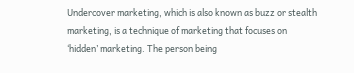Undercover marketing, which is also known as buzz or stealth marketing, is a technique of marketing that focuses on ‘hidden’ marketing. The person being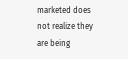marketed does not realize they are being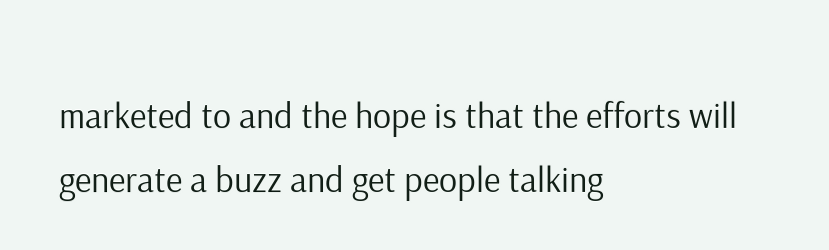marketed to and the hope is that the efforts will generate a buzz and get people talking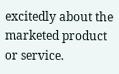excitedly about the marketed product or service.